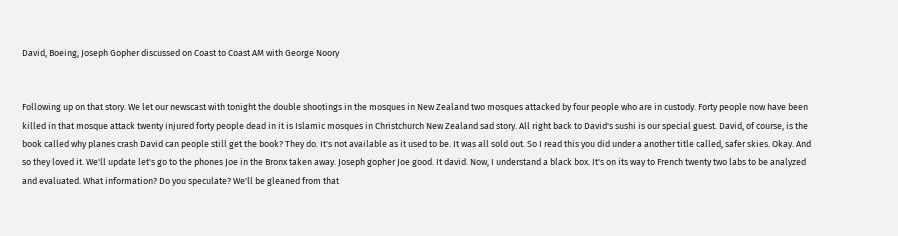David, Boeing, Joseph Gopher discussed on Coast to Coast AM with George Noory


Following up on that story. We let our newscast with tonight the double shootings in the mosques in New Zealand two mosques attacked by four people who are in custody. Forty people now have been killed in that mosque attack twenty injured forty people dead in it is Islamic mosques in Christchurch New Zealand sad story. All right back to David's sushi is our special guest. David, of course, is the book called why planes crash David can people still get the book? They do. It's not available as it used to be. It was all sold out. So I read this you did under a another title called, safer skies. Okay. And so they loved it. We'll update let's go to the phones Joe in the Bronx taken away. Joseph gopher Joe good. It david. Now, I understand a black box. It's on its way to French twenty two labs to be analyzed and evaluated. What information? Do you speculate? We'll be gleaned from that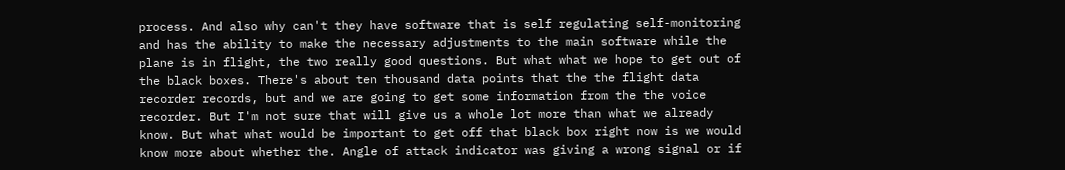process. And also why can't they have software that is self regulating self-monitoring and has the ability to make the necessary adjustments to the main software while the plane is in flight, the two really good questions. But what what we hope to get out of the black boxes. There's about ten thousand data points that the the flight data recorder records, but and we are going to get some information from the the voice recorder. But I'm not sure that will give us a whole lot more than what we already know. But what what would be important to get off that black box right now is we would know more about whether the. Angle of attack indicator was giving a wrong signal or if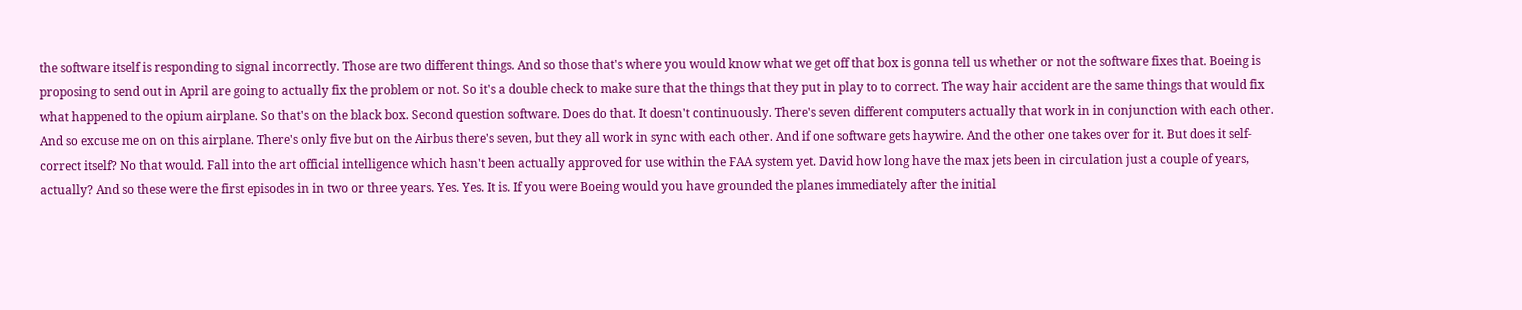the software itself is responding to signal incorrectly. Those are two different things. And so those that's where you would know what we get off that box is gonna tell us whether or not the software fixes that. Boeing is proposing to send out in April are going to actually fix the problem or not. So it's a double check to make sure that the things that they put in play to to correct. The way hair accident are the same things that would fix what happened to the opium airplane. So that's on the black box. Second question software. Does do that. It doesn't continuously. There's seven different computers actually that work in in conjunction with each other. And so excuse me on on this airplane. There's only five but on the Airbus there's seven, but they all work in sync with each other. And if one software gets haywire. And the other one takes over for it. But does it self-correct itself? No that would. Fall into the art official intelligence which hasn't been actually approved for use within the FAA system yet. David how long have the max jets been in circulation just a couple of years, actually? And so these were the first episodes in in two or three years. Yes. Yes. It is. If you were Boeing would you have grounded the planes immediately after the initial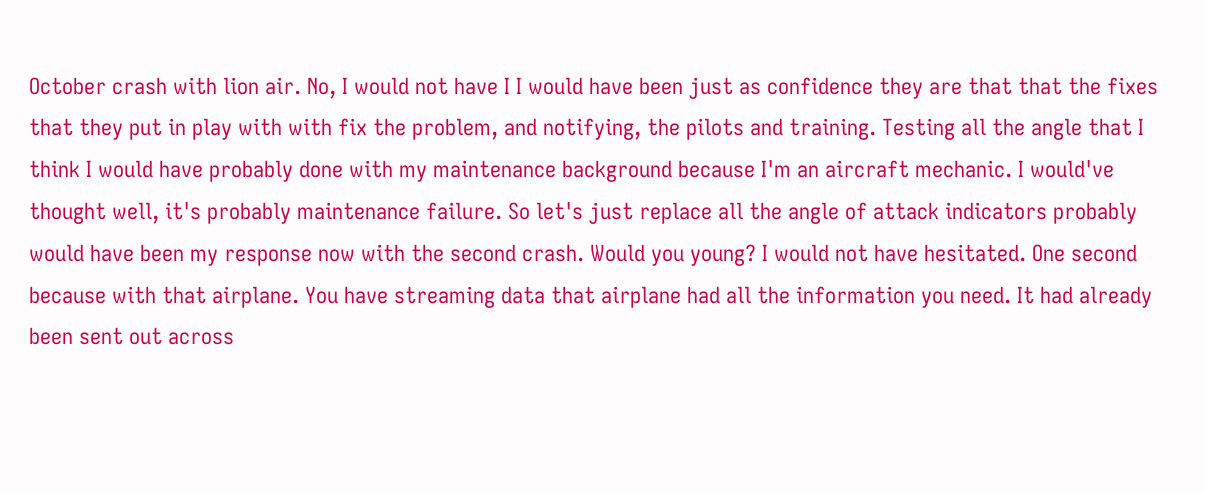October crash with lion air. No, I would not have I I would have been just as confidence they are that that the fixes that they put in play with with fix the problem, and notifying, the pilots and training. Testing all the angle that I think I would have probably done with my maintenance background because I'm an aircraft mechanic. I would've thought well, it's probably maintenance failure. So let's just replace all the angle of attack indicators probably would have been my response now with the second crash. Would you young? I would not have hesitated. One second because with that airplane. You have streaming data that airplane had all the information you need. It had already been sent out across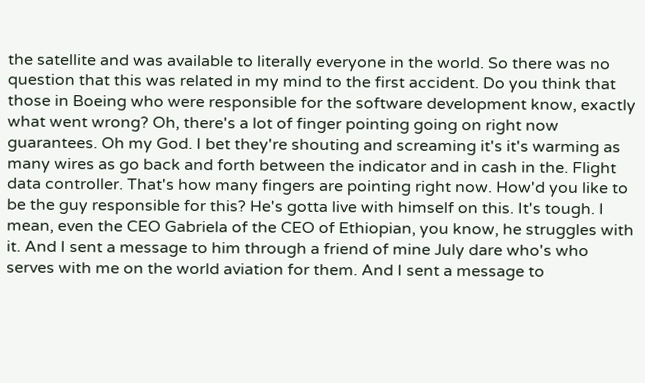the satellite and was available to literally everyone in the world. So there was no question that this was related in my mind to the first accident. Do you think that those in Boeing who were responsible for the software development know, exactly what went wrong? Oh, there's a lot of finger pointing going on right now guarantees. Oh my God. I bet they're shouting and screaming it's it's warming as many wires as go back and forth between the indicator and in cash in the. Flight data controller. That's how many fingers are pointing right now. How'd you like to be the guy responsible for this? He's gotta live with himself on this. It's tough. I mean, even the CEO Gabriela of the CEO of Ethiopian, you know, he struggles with it. And I sent a message to him through a friend of mine July dare who's who serves with me on the world aviation for them. And I sent a message to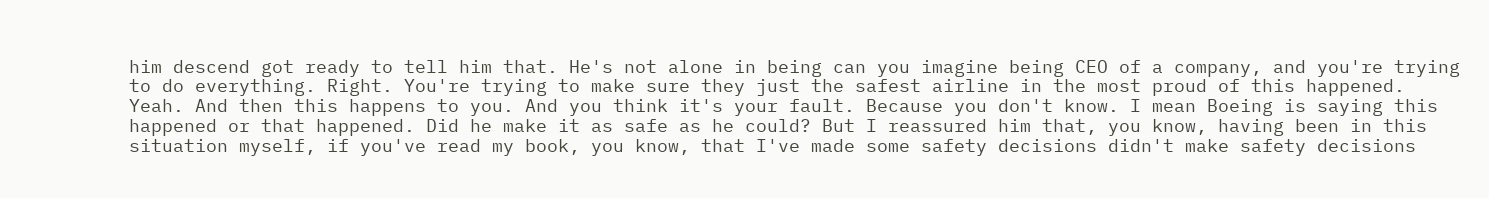him descend got ready to tell him that. He's not alone in being can you imagine being CEO of a company, and you're trying to do everything. Right. You're trying to make sure they just the safest airline in the most proud of this happened. Yeah. And then this happens to you. And you think it's your fault. Because you don't know. I mean Boeing is saying this happened or that happened. Did he make it as safe as he could? But I reassured him that, you know, having been in this situation myself, if you've read my book, you know, that I've made some safety decisions didn't make safety decisions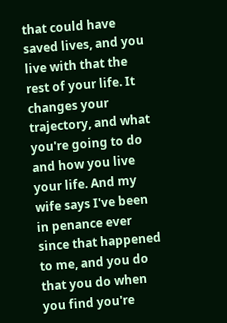that could have saved lives, and you live with that the rest of your life. It changes your trajectory, and what you're going to do and how you live your life. And my wife says I've been in penance ever since that happened to me, and you do that you do when you find you're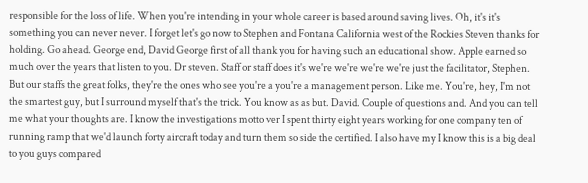responsible for the loss of life. When you're intending in your whole career is based around saving lives. Oh, it's it's something you can never never. I forget let's go now to Stephen and Fontana California west of the Rockies Steven thanks for holding. Go ahead. George end, David George first of all thank you for having such an educational show. Apple earned so much over the years that listen to you. Dr steven. Staff or staff does it's we're we're we're we're just the facilitator, Stephen. But our staffs the great folks, they're the ones who see you're a you're a management person. Like me. You're, hey, I'm not the smartest guy, but I surround myself that's the trick. You know as as but. David. Couple of questions and. And you can tell me what your thoughts are. I know the investigations motto ver I spent thirty eight years working for one company ten of running ramp that we'd launch forty aircraft today and turn them so side the certified. I also have my I know this is a big deal to you guys compared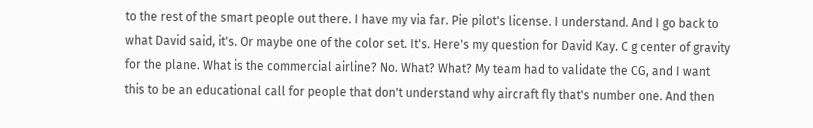to the rest of the smart people out there. I have my via far. Pie pilot's license. I understand. And I go back to what David said, it's. Or maybe one of the color set. It's. Here's my question for David Kay. C g center of gravity for the plane. What is the commercial airline? No. What? What? My team had to validate the CG, and I want this to be an educational call for people that don't understand why aircraft fly that's number one. And then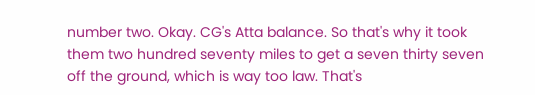number two. Okay. CG's Atta balance. So that's why it took them two hundred seventy miles to get a seven thirty seven off the ground, which is way too law. That's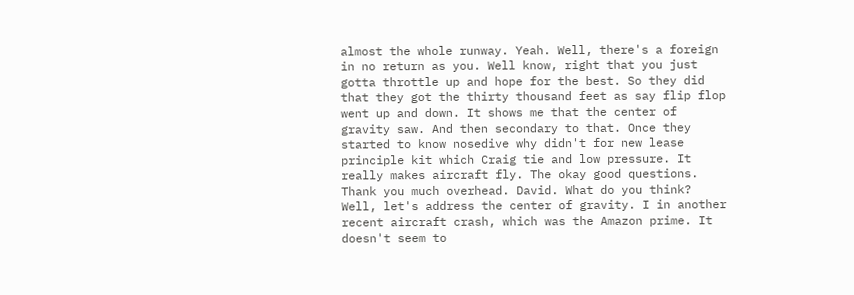almost the whole runway. Yeah. Well, there's a foreign in no return as you. Well know, right that you just gotta throttle up and hope for the best. So they did that they got the thirty thousand feet as say flip flop went up and down. It shows me that the center of gravity saw. And then secondary to that. Once they started to know nosedive why didn't for new lease principle kit which Craig tie and low pressure. It really makes aircraft fly. The okay good questions. Thank you much overhead. David. What do you think? Well, let's address the center of gravity. I in another recent aircraft crash, which was the Amazon prime. It doesn't seem to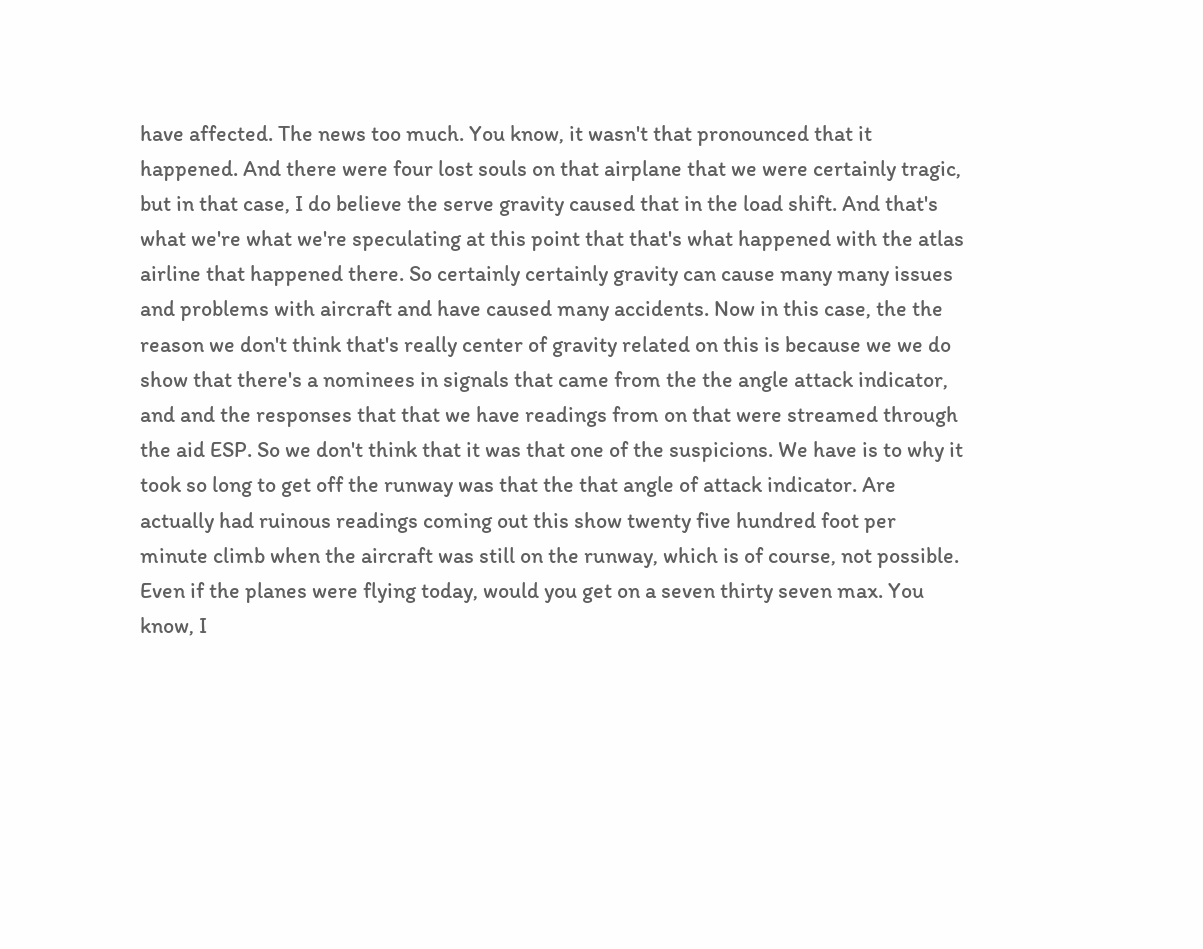have affected. The news too much. You know, it wasn't that pronounced that it happened. And there were four lost souls on that airplane that we were certainly tragic, but in that case, I do believe the serve gravity caused that in the load shift. And that's what we're what we're speculating at this point that that's what happened with the atlas airline that happened there. So certainly certainly gravity can cause many many issues and problems with aircraft and have caused many accidents. Now in this case, the the reason we don't think that's really center of gravity related on this is because we we do show that there's a nominees in signals that came from the the angle attack indicator, and and the responses that that we have readings from on that were streamed through the aid ESP. So we don't think that it was that one of the suspicions. We have is to why it took so long to get off the runway was that the that angle of attack indicator. Are actually had ruinous readings coming out this show twenty five hundred foot per minute climb when the aircraft was still on the runway, which is of course, not possible. Even if the planes were flying today, would you get on a seven thirty seven max. You know, I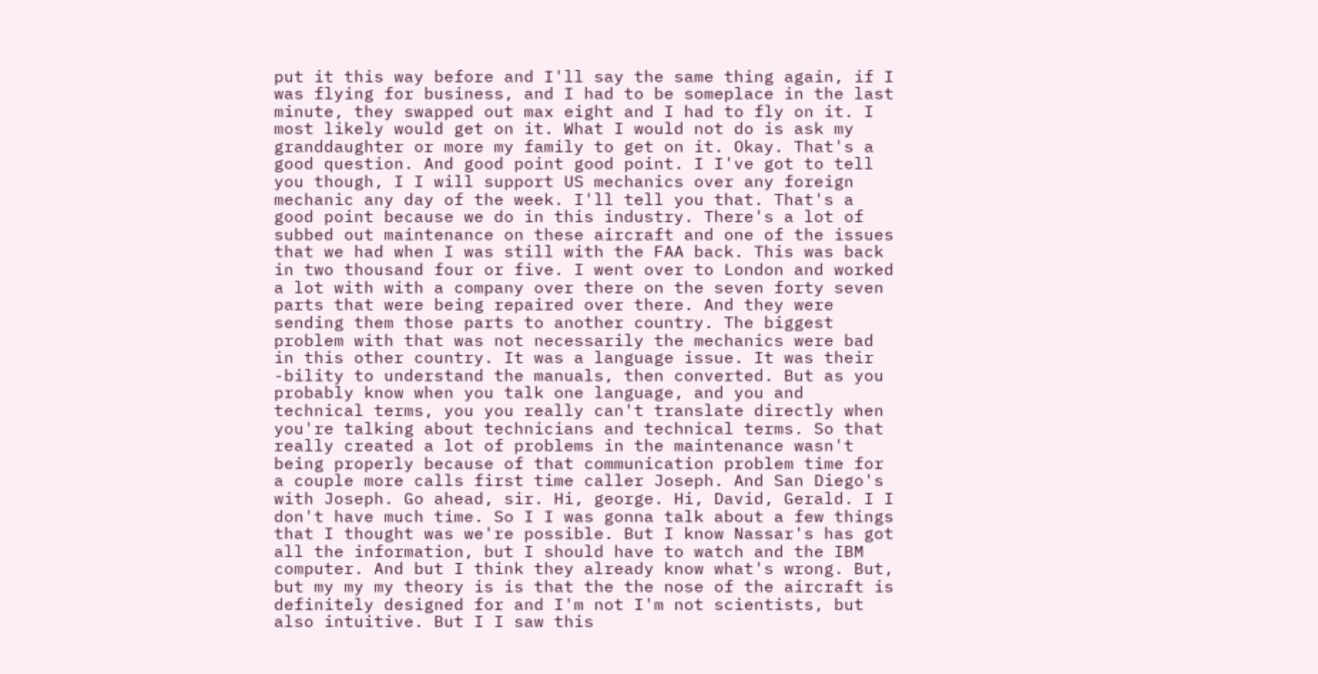put it this way before and I'll say the same thing again, if I was flying for business, and I had to be someplace in the last minute, they swapped out max eight and I had to fly on it. I most likely would get on it. What I would not do is ask my granddaughter or more my family to get on it. Okay. That's a good question. And good point good point. I I've got to tell you though, I I will support US mechanics over any foreign mechanic any day of the week. I'll tell you that. That's a good point because we do in this industry. There's a lot of subbed out maintenance on these aircraft and one of the issues that we had when I was still with the FAA back. This was back in two thousand four or five. I went over to London and worked a lot with with a company over there on the seven forty seven parts that were being repaired over there. And they were sending them those parts to another country. The biggest problem with that was not necessarily the mechanics were bad in this other country. It was a language issue. It was their -bility to understand the manuals, then converted. But as you probably know when you talk one language, and you and technical terms, you you really can't translate directly when you're talking about technicians and technical terms. So that really created a lot of problems in the maintenance wasn't being properly because of that communication problem time for a couple more calls first time caller Joseph. And San Diego's with Joseph. Go ahead, sir. Hi, george. Hi, David, Gerald. I I don't have much time. So I I was gonna talk about a few things that I thought was we're possible. But I know Nassar's has got all the information, but I should have to watch and the IBM computer. And but I think they already know what's wrong. But, but my my my theory is is that the the nose of the aircraft is definitely designed for and I'm not I'm not scientists, but also intuitive. But I I saw this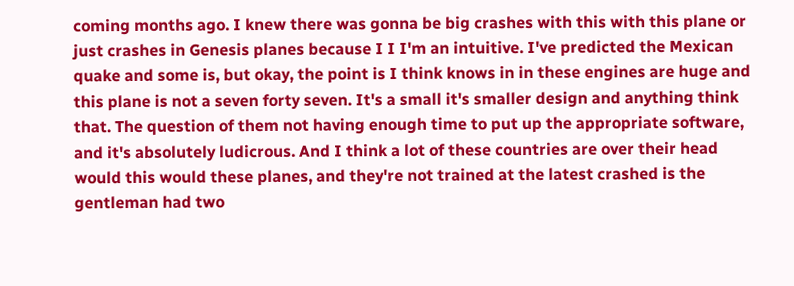coming months ago. I knew there was gonna be big crashes with this with this plane or just crashes in Genesis planes because I I I'm an intuitive. I've predicted the Mexican quake and some is, but okay, the point is I think knows in in these engines are huge and this plane is not a seven forty seven. It's a small it's smaller design and anything think that. The question of them not having enough time to put up the appropriate software, and it's absolutely ludicrous. And I think a lot of these countries are over their head would this would these planes, and they're not trained at the latest crashed is the gentleman had two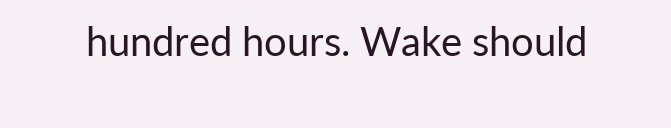hundred hours. Wake should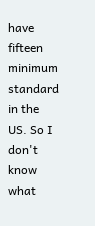have fifteen minimum standard in the US. So I don't know what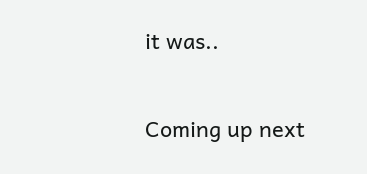it was..

Coming up next